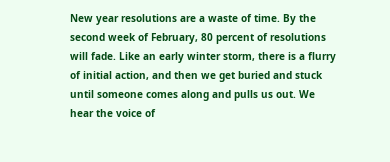New year resolutions are a waste of time. By the second week of February, 80 percent of resolutions will fade. Like an early winter storm, there is a flurry of initial action, and then we get buried and stuck until someone comes along and pulls us out. We hear the voice of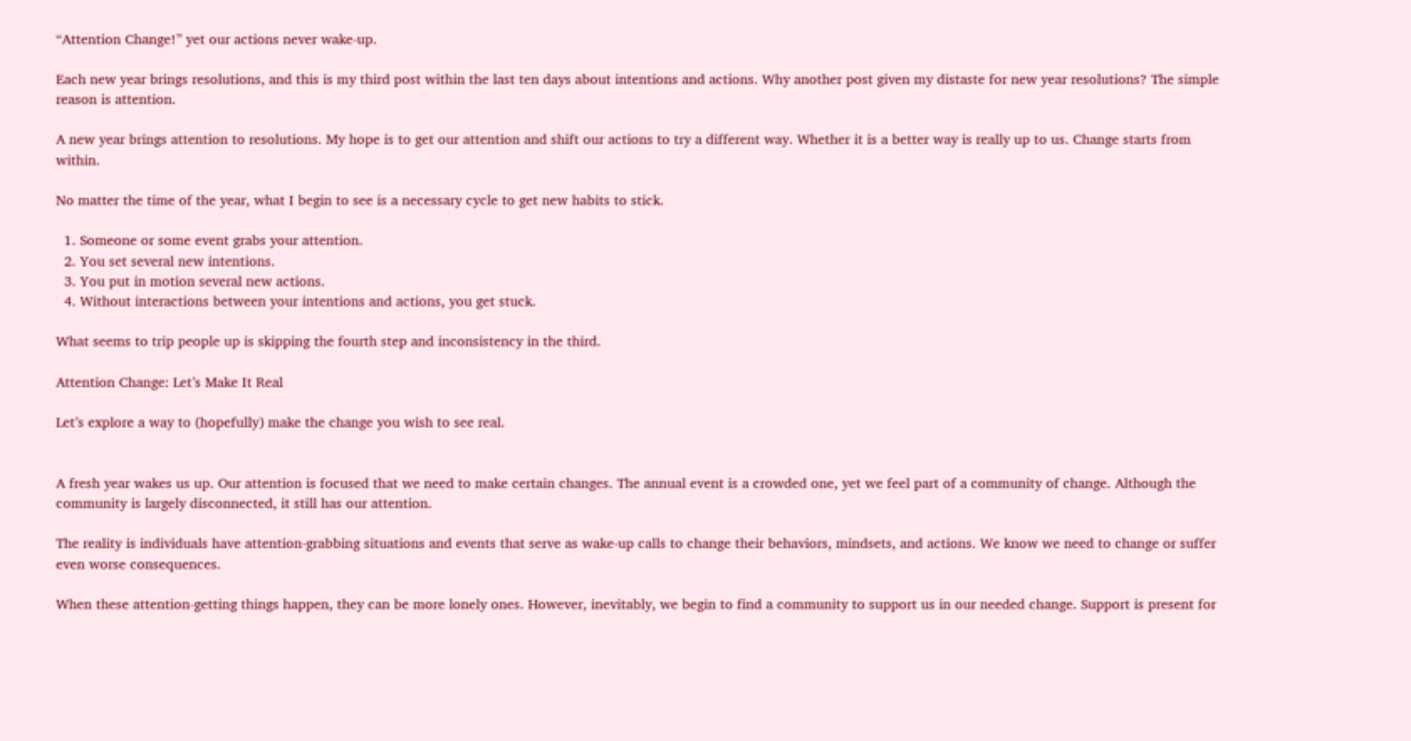“Attention Change!” yet our actions never wake-up.

Each new year brings resolutions, and this is my third post within the last ten days about intentions and actions. Why another post given my distaste for new year resolutions? The simple reason is attention.

A new year brings attention to resolutions. My hope is to get our attention and shift our actions to try a different way. Whether it is a better way is really up to us. Change starts from within.

No matter the time of the year, what I begin to see is a necessary cycle to get new habits to stick.

  1. Someone or some event grabs your attention.
  2. You set several new intentions.
  3. You put in motion several new actions.
  4. Without interactions between your intentions and actions, you get stuck.

What seems to trip people up is skipping the fourth step and inconsistency in the third.

Attention Change: Let’s Make It Real

Let’s explore a way to (hopefully) make the change you wish to see real.


A fresh year wakes us up. Our attention is focused that we need to make certain changes. The annual event is a crowded one, yet we feel part of a community of change. Although the community is largely disconnected, it still has our attention.

The reality is individuals have attention-grabbing situations and events that serve as wake-up calls to change their behaviors, mindsets, and actions. We know we need to change or suffer even worse consequences.

When these attention-getting things happen, they can be more lonely ones. However, inevitably, we begin to find a community to support us in our needed change. Support is present for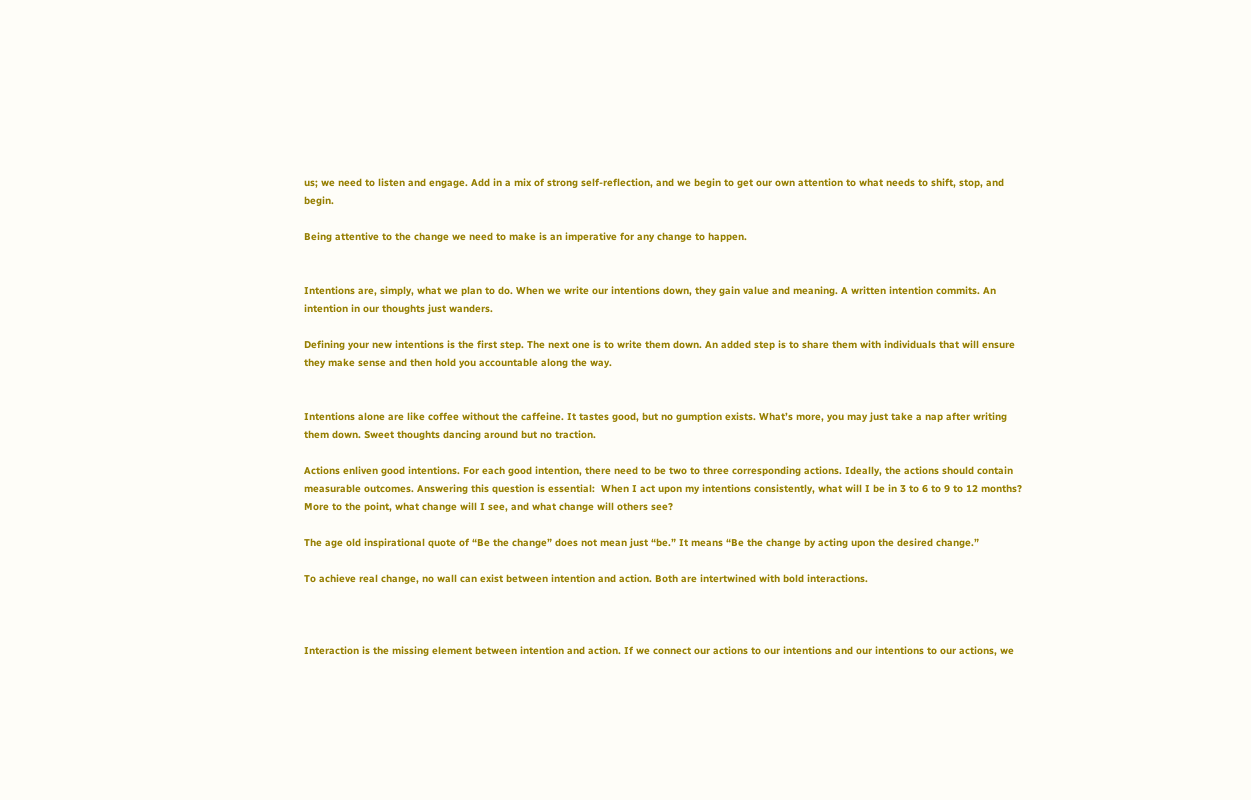us; we need to listen and engage. Add in a mix of strong self-reflection, and we begin to get our own attention to what needs to shift, stop, and begin.

Being attentive to the change we need to make is an imperative for any change to happen.


Intentions are, simply, what we plan to do. When we write our intentions down, they gain value and meaning. A written intention commits. An intention in our thoughts just wanders.

Defining your new intentions is the first step. The next one is to write them down. An added step is to share them with individuals that will ensure they make sense and then hold you accountable along the way.


Intentions alone are like coffee without the caffeine. It tastes good, but no gumption exists. What’s more, you may just take a nap after writing them down. Sweet thoughts dancing around but no traction.

Actions enliven good intentions. For each good intention, there need to be two to three corresponding actions. Ideally, the actions should contain measurable outcomes. Answering this question is essential:  When I act upon my intentions consistently, what will I be in 3 to 6 to 9 to 12 months? More to the point, what change will I see, and what change will others see?

The age old inspirational quote of “Be the change” does not mean just “be.” It means “Be the change by acting upon the desired change.”

To achieve real change, no wall can exist between intention and action. Both are intertwined with bold interactions.



Interaction is the missing element between intention and action. If we connect our actions to our intentions and our intentions to our actions, we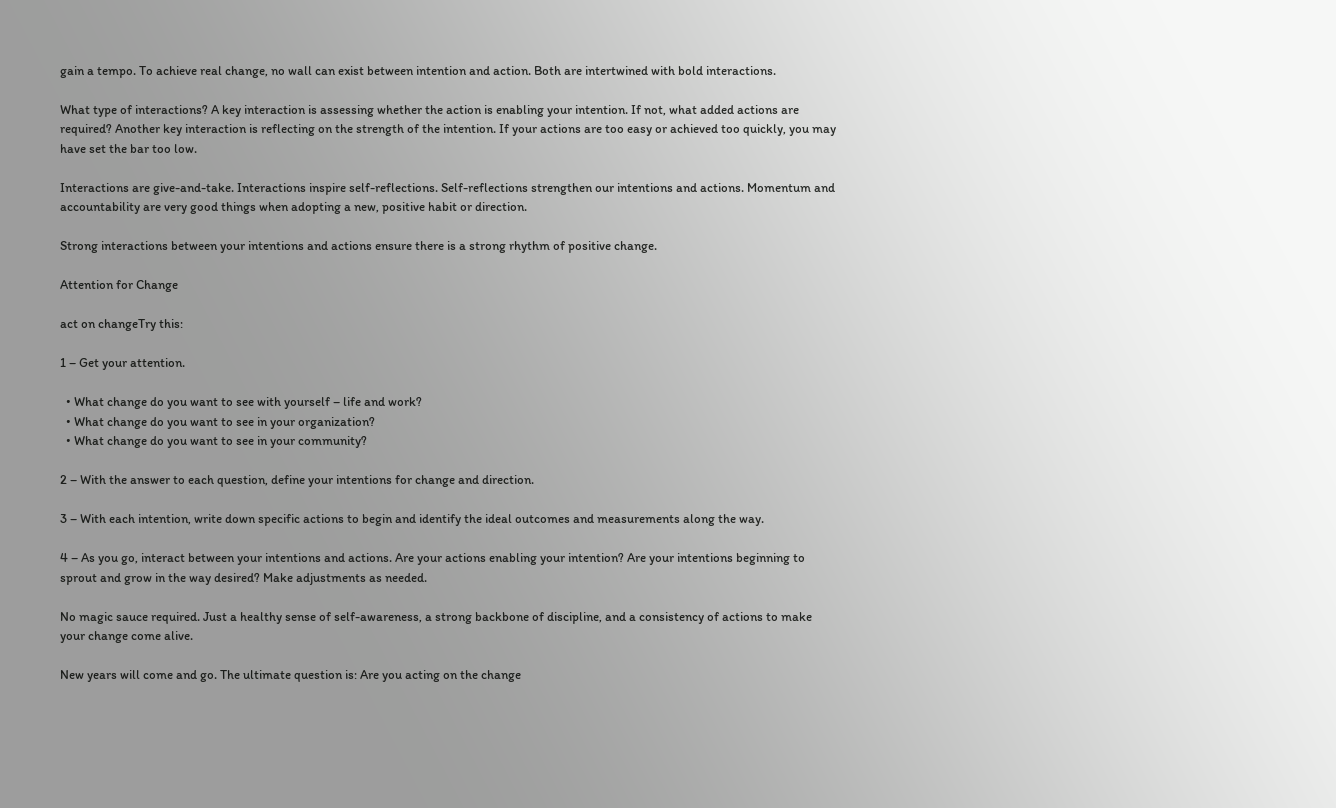gain a tempo. To achieve real change, no wall can exist between intention and action. Both are intertwined with bold interactions.

What type of interactions? A key interaction is assessing whether the action is enabling your intention. If not, what added actions are required? Another key interaction is reflecting on the strength of the intention. If your actions are too easy or achieved too quickly, you may have set the bar too low.

Interactions are give-and-take. Interactions inspire self-reflections. Self-reflections strengthen our intentions and actions. Momentum and accountability are very good things when adopting a new, positive habit or direction.

Strong interactions between your intentions and actions ensure there is a strong rhythm of positive change.

Attention for Change

act on changeTry this:

1 – Get your attention.

  • What change do you want to see with yourself – life and work?
  • What change do you want to see in your organization?
  • What change do you want to see in your community?

2 – With the answer to each question, define your intentions for change and direction.

3 – With each intention, write down specific actions to begin and identify the ideal outcomes and measurements along the way.

4 – As you go, interact between your intentions and actions. Are your actions enabling your intention? Are your intentions beginning to sprout and grow in the way desired? Make adjustments as needed.

No magic sauce required. Just a healthy sense of self-awareness, a strong backbone of discipline, and a consistency of actions to make your change come alive.

New years will come and go. The ultimate question is: Are you acting on the change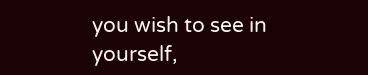you wish to see in yourself,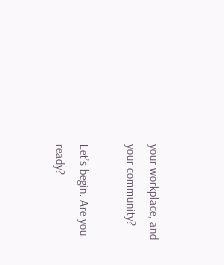your workplace, and your community?

Let’s begin. Are you ready?